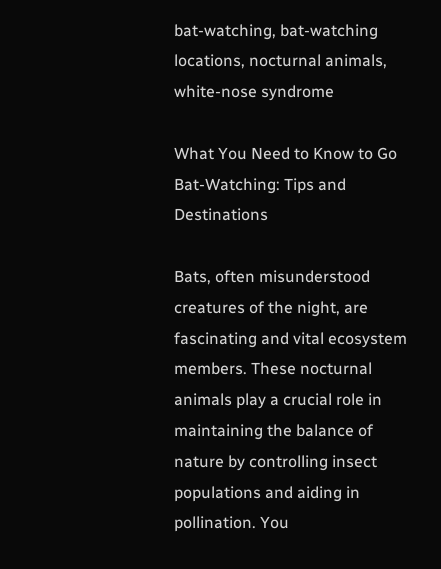bat-watching, bat-watching locations, nocturnal animals, white-nose syndrome

What You Need to Know to Go Bat-Watching: Tips and Destinations

Bats, often misunderstood creatures of the night, are fascinating and vital ecosystem members. These nocturnal animals play a crucial role in maintaining the balance of nature by controlling insect populations and aiding in pollination. You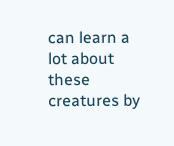can learn a lot about these creatures by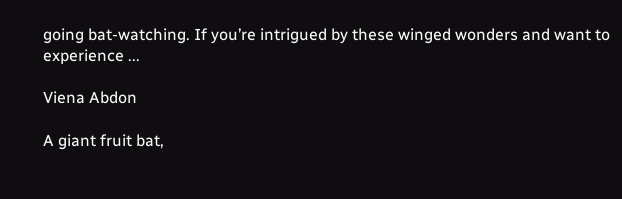going bat-watching. If you’re intrigued by these winged wonders and want to experience ...

Viena Abdon

A giant fruit bat,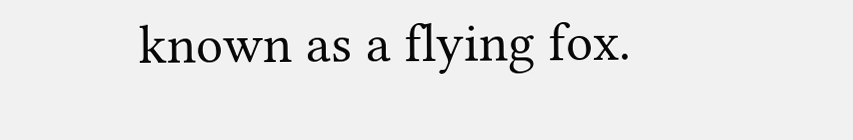known as a flying fox.